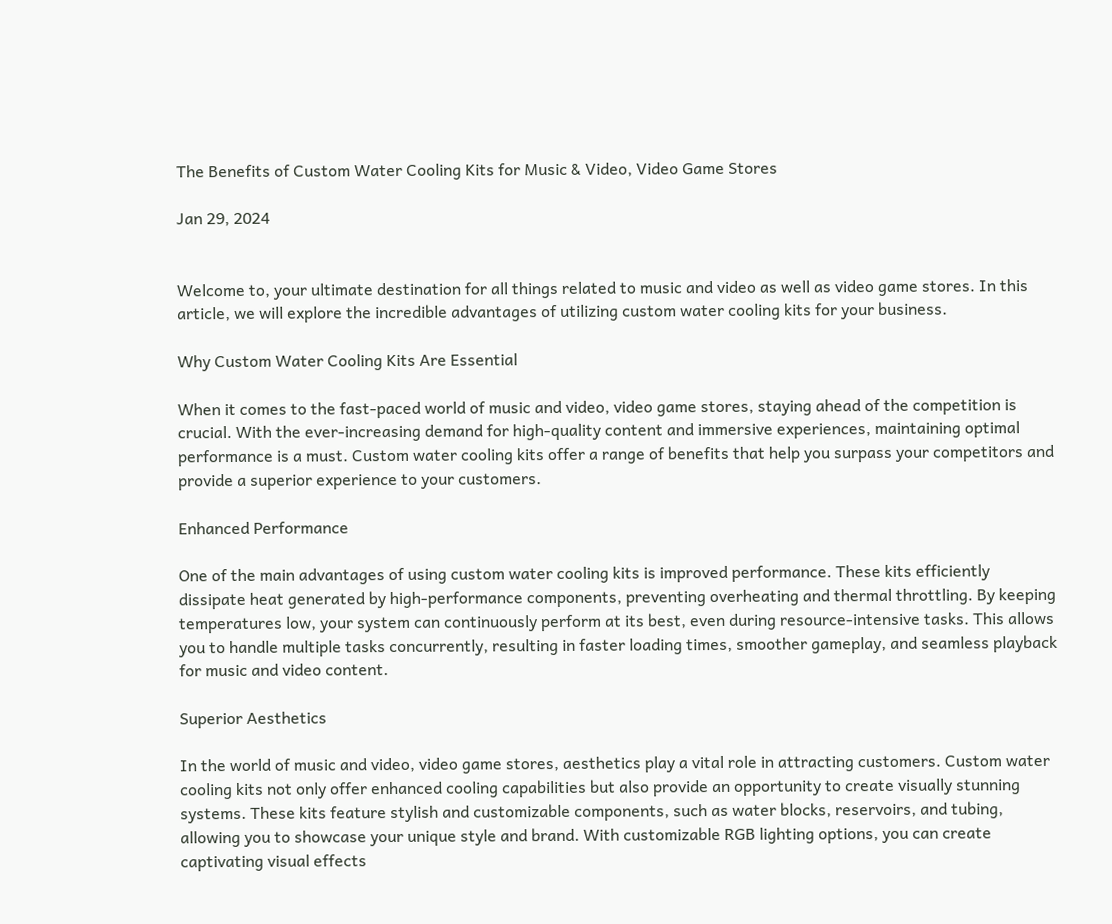The Benefits of Custom Water Cooling Kits for Music & Video, Video Game Stores

Jan 29, 2024


Welcome to, your ultimate destination for all things related to music and video as well as video game stores. In this article, we will explore the incredible advantages of utilizing custom water cooling kits for your business.

Why Custom Water Cooling Kits Are Essential

When it comes to the fast-paced world of music and video, video game stores, staying ahead of the competition is crucial. With the ever-increasing demand for high-quality content and immersive experiences, maintaining optimal performance is a must. Custom water cooling kits offer a range of benefits that help you surpass your competitors and provide a superior experience to your customers.

Enhanced Performance

One of the main advantages of using custom water cooling kits is improved performance. These kits efficiently dissipate heat generated by high-performance components, preventing overheating and thermal throttling. By keeping temperatures low, your system can continuously perform at its best, even during resource-intensive tasks. This allows you to handle multiple tasks concurrently, resulting in faster loading times, smoother gameplay, and seamless playback for music and video content.

Superior Aesthetics

In the world of music and video, video game stores, aesthetics play a vital role in attracting customers. Custom water cooling kits not only offer enhanced cooling capabilities but also provide an opportunity to create visually stunning systems. These kits feature stylish and customizable components, such as water blocks, reservoirs, and tubing, allowing you to showcase your unique style and brand. With customizable RGB lighting options, you can create captivating visual effects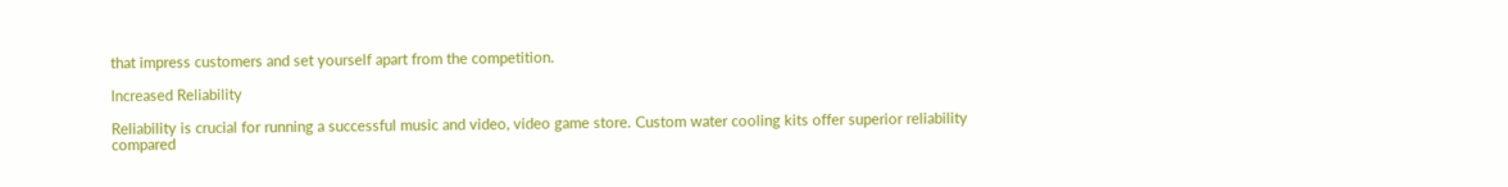that impress customers and set yourself apart from the competition.

Increased Reliability

Reliability is crucial for running a successful music and video, video game store. Custom water cooling kits offer superior reliability compared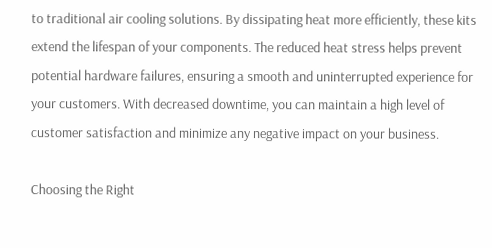to traditional air cooling solutions. By dissipating heat more efficiently, these kits extend the lifespan of your components. The reduced heat stress helps prevent potential hardware failures, ensuring a smooth and uninterrupted experience for your customers. With decreased downtime, you can maintain a high level of customer satisfaction and minimize any negative impact on your business.

Choosing the Right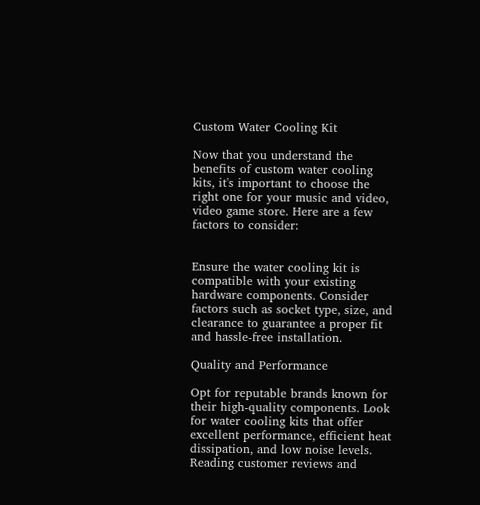Custom Water Cooling Kit

Now that you understand the benefits of custom water cooling kits, it's important to choose the right one for your music and video, video game store. Here are a few factors to consider:


Ensure the water cooling kit is compatible with your existing hardware components. Consider factors such as socket type, size, and clearance to guarantee a proper fit and hassle-free installation.

Quality and Performance

Opt for reputable brands known for their high-quality components. Look for water cooling kits that offer excellent performance, efficient heat dissipation, and low noise levels. Reading customer reviews and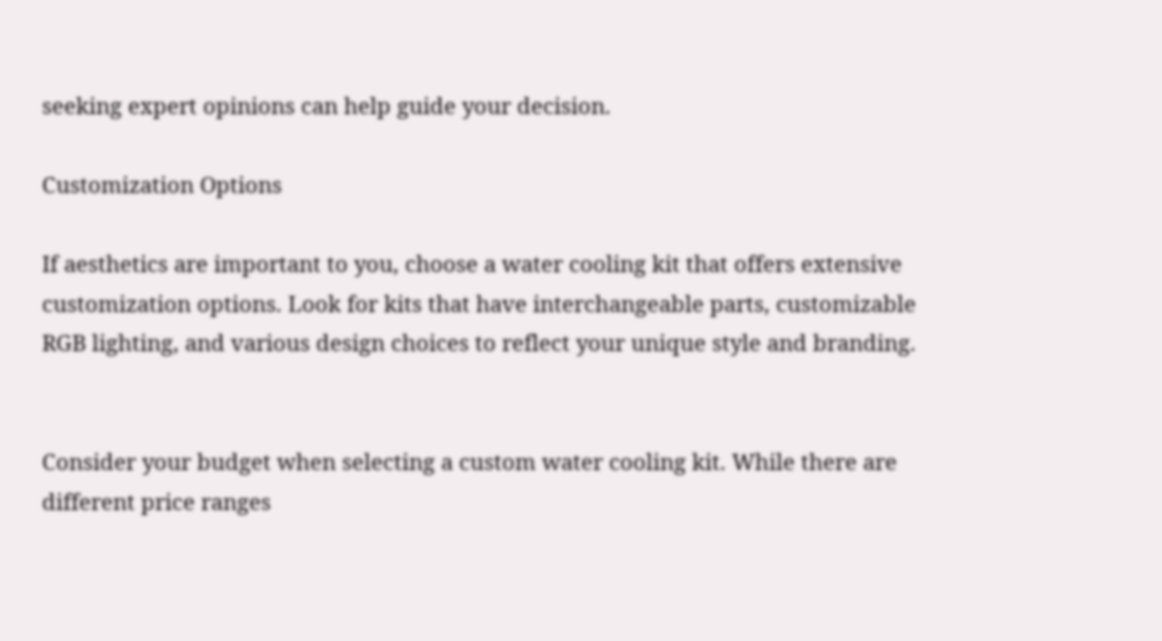seeking expert opinions can help guide your decision.

Customization Options

If aesthetics are important to you, choose a water cooling kit that offers extensive customization options. Look for kits that have interchangeable parts, customizable RGB lighting, and various design choices to reflect your unique style and branding.


Consider your budget when selecting a custom water cooling kit. While there are different price ranges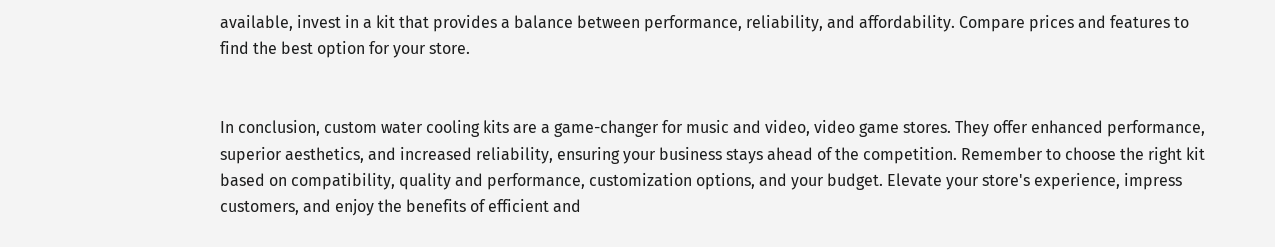available, invest in a kit that provides a balance between performance, reliability, and affordability. Compare prices and features to find the best option for your store.


In conclusion, custom water cooling kits are a game-changer for music and video, video game stores. They offer enhanced performance, superior aesthetics, and increased reliability, ensuring your business stays ahead of the competition. Remember to choose the right kit based on compatibility, quality and performance, customization options, and your budget. Elevate your store's experience, impress customers, and enjoy the benefits of efficient and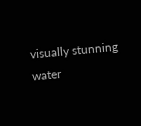visually stunning water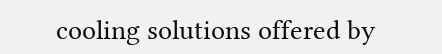cooling solutions offered by